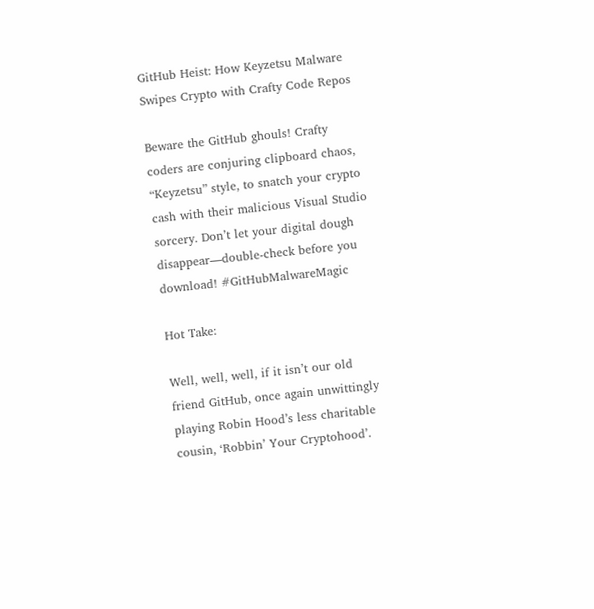GitHub Heist: How Keyzetsu Malware Swipes Crypto with Crafty Code Repos

Beware the GitHub ghouls! Crafty coders are conjuring clipboard chaos, “Keyzetsu” style, to snatch your crypto cash with their malicious Visual Studio sorcery. Don’t let your digital dough disappear—double-check before you download! #GitHubMalwareMagic

Hot Take:

Well, well, well, if it isn’t our old friend GitHub, once again unwittingly playing Robin Hood’s less charitable cousin, ‘Robbin’ Your Cryptohood’.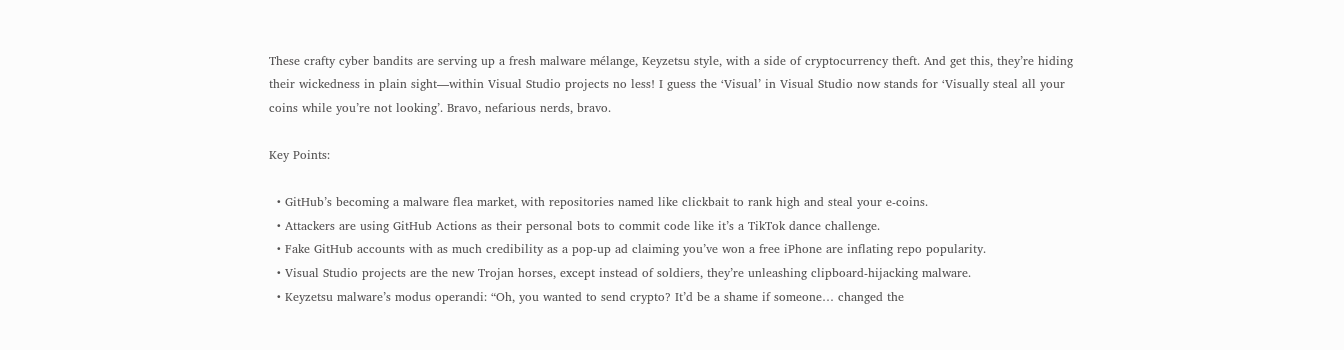These crafty cyber bandits are serving up a fresh malware mélange, Keyzetsu style, with a side of cryptocurrency theft. And get this, they’re hiding their wickedness in plain sight—within Visual Studio projects no less! I guess the ‘Visual’ in Visual Studio now stands for ‘Visually steal all your coins while you’re not looking’. Bravo, nefarious nerds, bravo.

Key Points:

  • GitHub’s becoming a malware flea market, with repositories named like clickbait to rank high and steal your e-coins.
  • Attackers are using GitHub Actions as their personal bots to commit code like it’s a TikTok dance challenge.
  • Fake GitHub accounts with as much credibility as a pop-up ad claiming you’ve won a free iPhone are inflating repo popularity.
  • Visual Studio projects are the new Trojan horses, except instead of soldiers, they’re unleashing clipboard-hijacking malware.
  • Keyzetsu malware’s modus operandi: “Oh, you wanted to send crypto? It’d be a shame if someone… changed the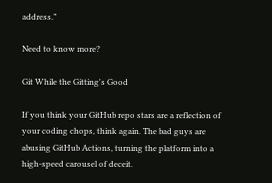address.”

Need to know more?

Git While the Gitting's Good

If you think your GitHub repo stars are a reflection of your coding chops, think again. The bad guys are abusing GitHub Actions, turning the platform into a high-speed carousel of deceit.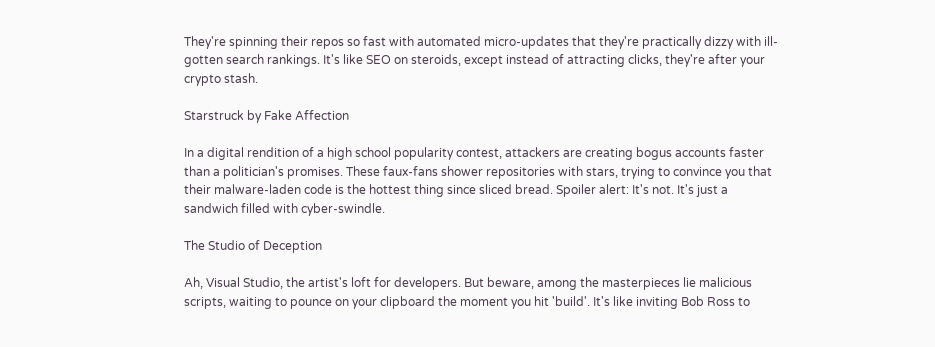They're spinning their repos so fast with automated micro-updates that they're practically dizzy with ill-gotten search rankings. It's like SEO on steroids, except instead of attracting clicks, they're after your crypto stash.

Starstruck by Fake Affection

In a digital rendition of a high school popularity contest, attackers are creating bogus accounts faster than a politician's promises. These faux-fans shower repositories with stars, trying to convince you that their malware-laden code is the hottest thing since sliced bread. Spoiler alert: It's not. It's just a sandwich filled with cyber-swindle.

The Studio of Deception

Ah, Visual Studio, the artist's loft for developers. But beware, among the masterpieces lie malicious scripts, waiting to pounce on your clipboard the moment you hit 'build'. It's like inviting Bob Ross to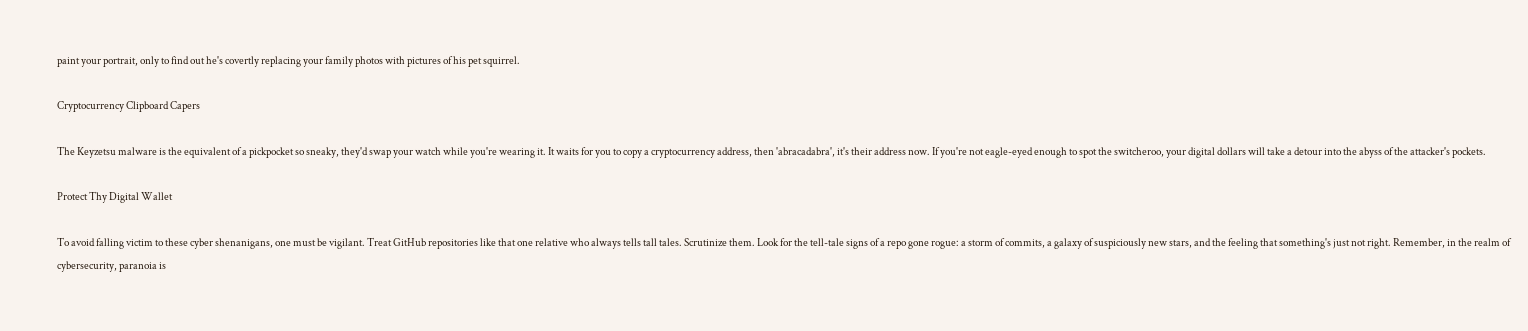paint your portrait, only to find out he's covertly replacing your family photos with pictures of his pet squirrel.

Cryptocurrency Clipboard Capers

The Keyzetsu malware is the equivalent of a pickpocket so sneaky, they'd swap your watch while you're wearing it. It waits for you to copy a cryptocurrency address, then 'abracadabra', it's their address now. If you're not eagle-eyed enough to spot the switcheroo, your digital dollars will take a detour into the abyss of the attacker's pockets.

Protect Thy Digital Wallet

To avoid falling victim to these cyber shenanigans, one must be vigilant. Treat GitHub repositories like that one relative who always tells tall tales. Scrutinize them. Look for the tell-tale signs of a repo gone rogue: a storm of commits, a galaxy of suspiciously new stars, and the feeling that something's just not right. Remember, in the realm of cybersecurity, paranoia is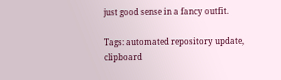just good sense in a fancy outfit.

Tags: automated repository update, clipboard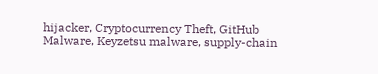hijacker, Cryptocurrency Theft, GitHub Malware, Keyzetsu malware, supply-chain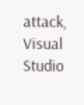attack, Visual Studio